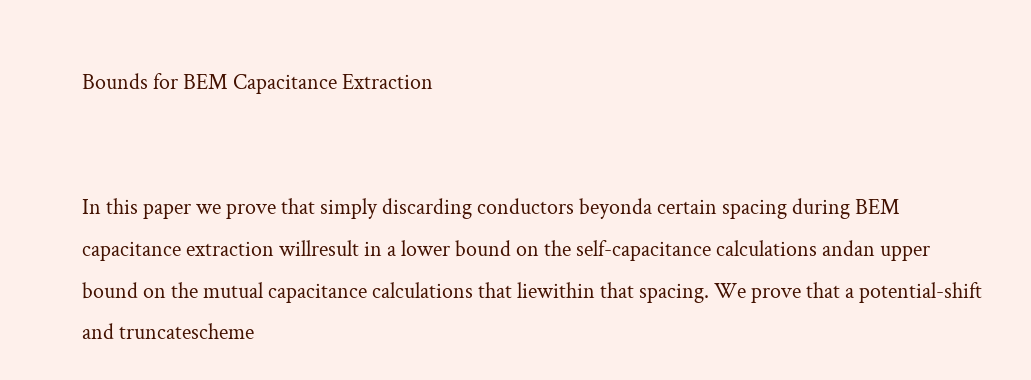Bounds for BEM Capacitance Extraction


In this paper we prove that simply discarding conductors beyonda certain spacing during BEM capacitance extraction willresult in a lower bound on the self-capacitance calculations andan upper bound on the mutual capacitance calculations that liewithin that spacing. We prove that a potential-shift and truncatescheme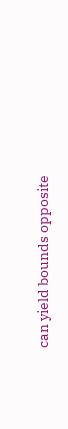can yield bounds opposite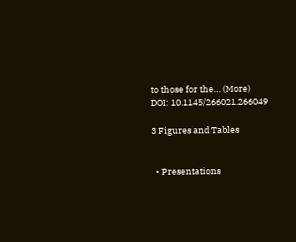to those for the… (More)
DOI: 10.1145/266021.266049

3 Figures and Tables


  • Presentations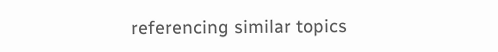referencing similar topics